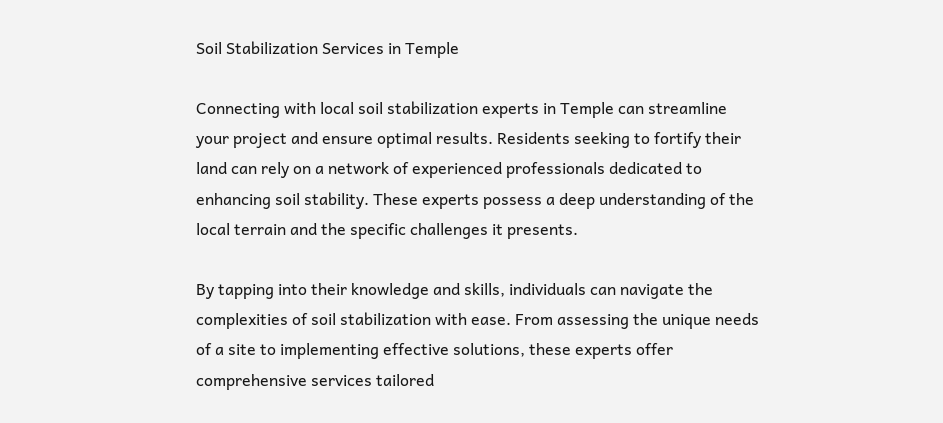Soil Stabilization Services in Temple

Connecting with local soil stabilization experts in Temple can streamline your project and ensure optimal results. Residents seeking to fortify their land can rely on a network of experienced professionals dedicated to enhancing soil stability. These experts possess a deep understanding of the local terrain and the specific challenges it presents.

By tapping into their knowledge and skills, individuals can navigate the complexities of soil stabilization with ease. From assessing the unique needs of a site to implementing effective solutions, these experts offer comprehensive services tailored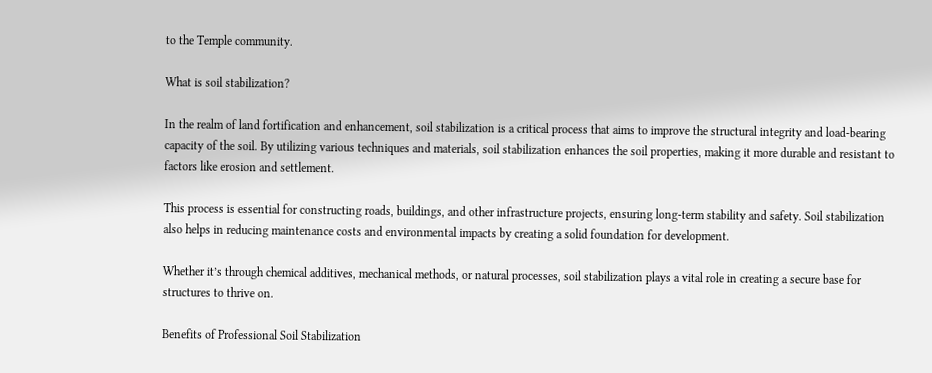to the Temple community.

What is soil stabilization?

In the realm of land fortification and enhancement, soil stabilization is a critical process that aims to improve the structural integrity and load-bearing capacity of the soil. By utilizing various techniques and materials, soil stabilization enhances the soil properties, making it more durable and resistant to factors like erosion and settlement.

This process is essential for constructing roads, buildings, and other infrastructure projects, ensuring long-term stability and safety. Soil stabilization also helps in reducing maintenance costs and environmental impacts by creating a solid foundation for development.

Whether it’s through chemical additives, mechanical methods, or natural processes, soil stabilization plays a vital role in creating a secure base for structures to thrive on.

Benefits of Professional Soil Stabilization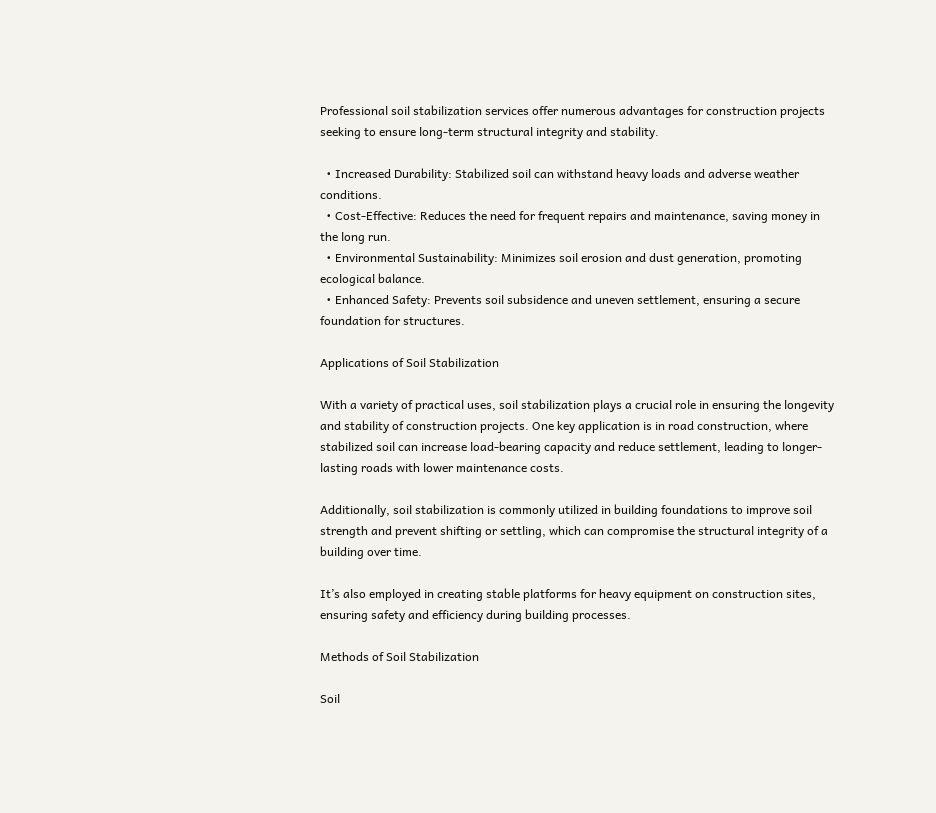Professional soil stabilization services offer numerous advantages for construction projects seeking to ensure long-term structural integrity and stability.

  • Increased Durability: Stabilized soil can withstand heavy loads and adverse weather conditions.
  • Cost-Effective: Reduces the need for frequent repairs and maintenance, saving money in the long run.
  • Environmental Sustainability: Minimizes soil erosion and dust generation, promoting ecological balance.
  • Enhanced Safety: Prevents soil subsidence and uneven settlement, ensuring a secure foundation for structures.

Applications of Soil Stabilization

With a variety of practical uses, soil stabilization plays a crucial role in ensuring the longevity and stability of construction projects. One key application is in road construction, where stabilized soil can increase load-bearing capacity and reduce settlement, leading to longer-lasting roads with lower maintenance costs.

Additionally, soil stabilization is commonly utilized in building foundations to improve soil strength and prevent shifting or settling, which can compromise the structural integrity of a building over time.

It’s also employed in creating stable platforms for heavy equipment on construction sites, ensuring safety and efficiency during building processes.

Methods of Soil Stabilization

Soil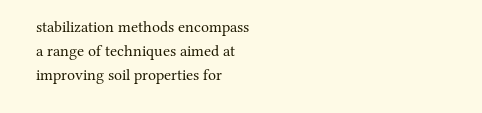stabilization methods encompass a range of techniques aimed at improving soil properties for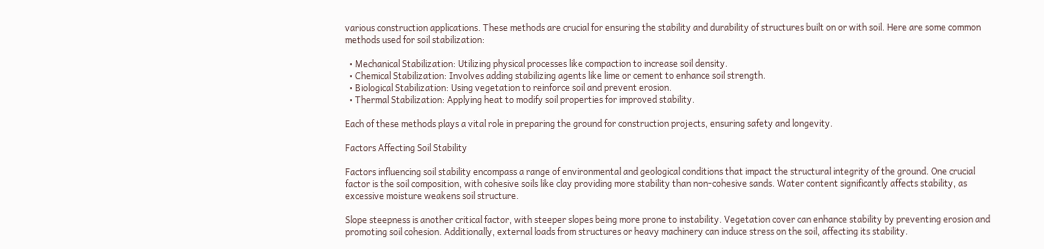various construction applications. These methods are crucial for ensuring the stability and durability of structures built on or with soil. Here are some common methods used for soil stabilization:

  • Mechanical Stabilization: Utilizing physical processes like compaction to increase soil density.
  • Chemical Stabilization: Involves adding stabilizing agents like lime or cement to enhance soil strength.
  • Biological Stabilization: Using vegetation to reinforce soil and prevent erosion.
  • Thermal Stabilization: Applying heat to modify soil properties for improved stability.

Each of these methods plays a vital role in preparing the ground for construction projects, ensuring safety and longevity.

Factors Affecting Soil Stability

Factors influencing soil stability encompass a range of environmental and geological conditions that impact the structural integrity of the ground. One crucial factor is the soil composition, with cohesive soils like clay providing more stability than non-cohesive sands. Water content significantly affects stability, as excessive moisture weakens soil structure.

Slope steepness is another critical factor, with steeper slopes being more prone to instability. Vegetation cover can enhance stability by preventing erosion and promoting soil cohesion. Additionally, external loads from structures or heavy machinery can induce stress on the soil, affecting its stability.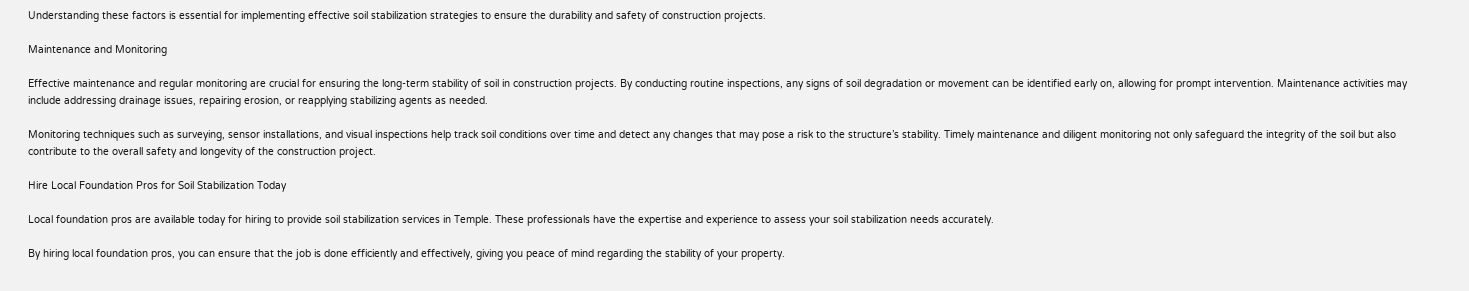Understanding these factors is essential for implementing effective soil stabilization strategies to ensure the durability and safety of construction projects.

Maintenance and Monitoring

Effective maintenance and regular monitoring are crucial for ensuring the long-term stability of soil in construction projects. By conducting routine inspections, any signs of soil degradation or movement can be identified early on, allowing for prompt intervention. Maintenance activities may include addressing drainage issues, repairing erosion, or reapplying stabilizing agents as needed.

Monitoring techniques such as surveying, sensor installations, and visual inspections help track soil conditions over time and detect any changes that may pose a risk to the structure’s stability. Timely maintenance and diligent monitoring not only safeguard the integrity of the soil but also contribute to the overall safety and longevity of the construction project.

Hire Local Foundation Pros for Soil Stabilization Today

Local foundation pros are available today for hiring to provide soil stabilization services in Temple. These professionals have the expertise and experience to assess your soil stabilization needs accurately.

By hiring local foundation pros, you can ensure that the job is done efficiently and effectively, giving you peace of mind regarding the stability of your property.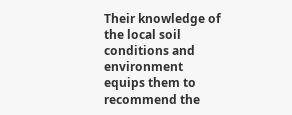Their knowledge of the local soil conditions and environment equips them to recommend the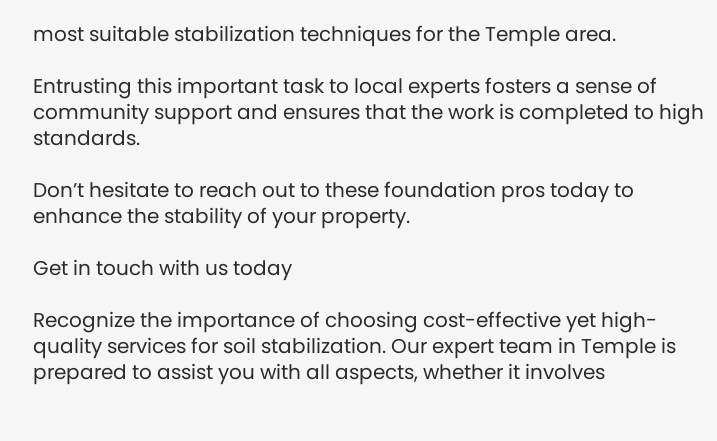most suitable stabilization techniques for the Temple area.

Entrusting this important task to local experts fosters a sense of community support and ensures that the work is completed to high standards.

Don’t hesitate to reach out to these foundation pros today to enhance the stability of your property.

Get in touch with us today

Recognize the importance of choosing cost-effective yet high-quality services for soil stabilization. Our expert team in Temple is prepared to assist you with all aspects, whether it involves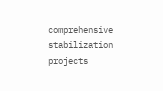comprehensive stabilization projects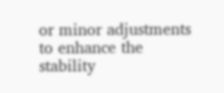or minor adjustments to enhance the stability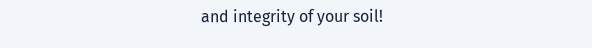and integrity of your soil!